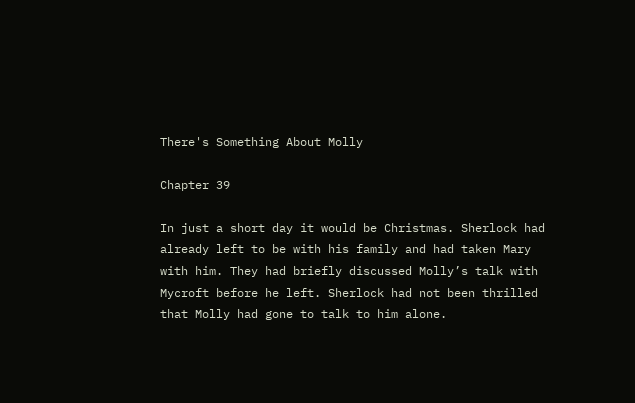There's Something About Molly

Chapter 39

In just a short day it would be Christmas. Sherlock had already left to be with his family and had taken Mary with him. They had briefly discussed Molly’s talk with Mycroft before he left. Sherlock had not been thrilled that Molly had gone to talk to him alone.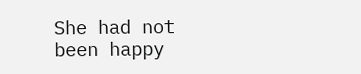She had not been happy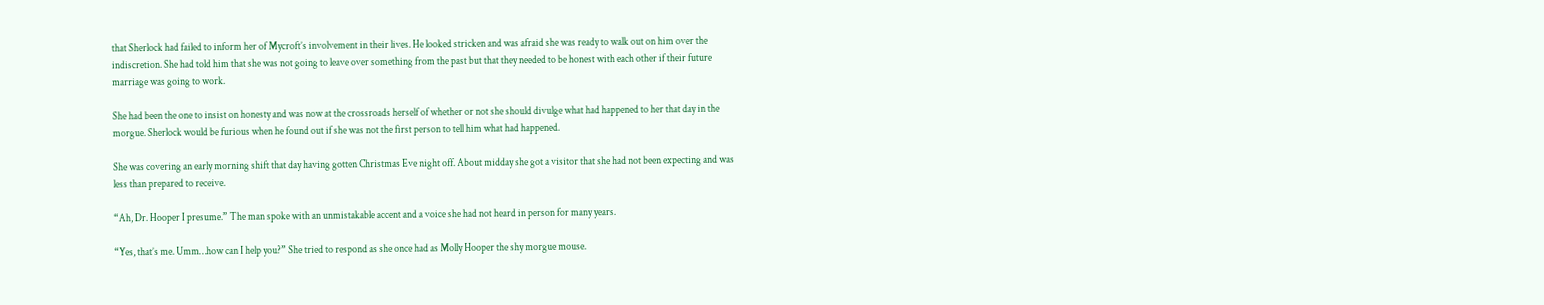that Sherlock had failed to inform her of Mycroft’s involvement in their lives. He looked stricken and was afraid she was ready to walk out on him over the indiscretion. She had told him that she was not going to leave over something from the past but that they needed to be honest with each other if their future marriage was going to work.

She had been the one to insist on honesty and was now at the crossroads herself of whether or not she should divulge what had happened to her that day in the morgue. Sherlock would be furious when he found out if she was not the first person to tell him what had happened.

She was covering an early morning shift that day having gotten Christmas Eve night off. About midday she got a visitor that she had not been expecting and was less than prepared to receive.

“Ah, Dr. Hooper I presume.” The man spoke with an unmistakable accent and a voice she had not heard in person for many years.

“Yes, that’s me. Umm…how can I help you?” She tried to respond as she once had as Molly Hooper the shy morgue mouse.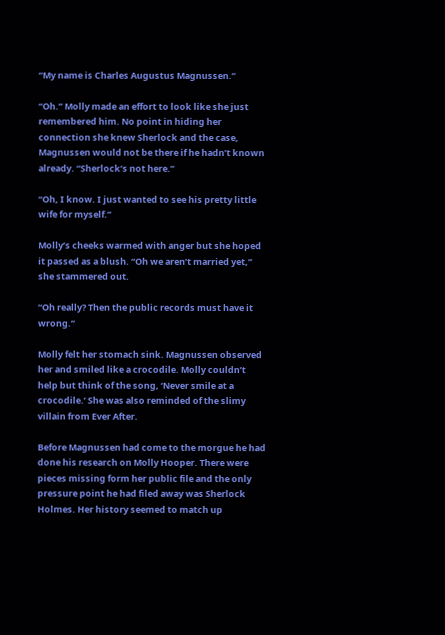“My name is Charles Augustus Magnussen.”

“Oh.” Molly made an effort to look like she just remembered him. No point in hiding her connection she knew Sherlock and the case, Magnussen would not be there if he hadn’t known already. “Sherlock’s not here.”

“Oh, I know. I just wanted to see his pretty little wife for myself.”

Molly’s cheeks warmed with anger but she hoped it passed as a blush. “Oh we aren’t married yet,” she stammered out.

“Oh really? Then the public records must have it wrong.”

Molly felt her stomach sink. Magnussen observed her and smiled like a crocodile. Molly couldn’t help but think of the song, ‘Never smile at a crocodile.’ She was also reminded of the slimy villain from Ever After.

Before Magnussen had come to the morgue he had done his research on Molly Hooper. There were pieces missing form her public file and the only pressure point he had filed away was Sherlock Holmes. Her history seemed to match up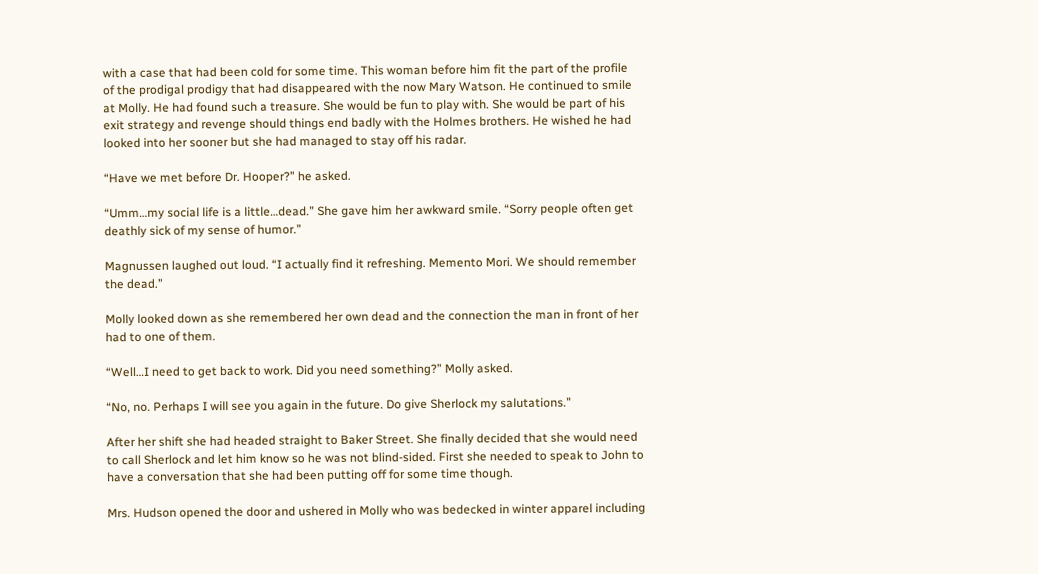with a case that had been cold for some time. This woman before him fit the part of the profile of the prodigal prodigy that had disappeared with the now Mary Watson. He continued to smile at Molly. He had found such a treasure. She would be fun to play with. She would be part of his exit strategy and revenge should things end badly with the Holmes brothers. He wished he had looked into her sooner but she had managed to stay off his radar.

“Have we met before Dr. Hooper?” he asked.

“Umm…my social life is a little…dead.” She gave him her awkward smile. “Sorry people often get deathly sick of my sense of humor.”

Magnussen laughed out loud. “I actually find it refreshing. Memento Mori. We should remember the dead.”

Molly looked down as she remembered her own dead and the connection the man in front of her had to one of them.

“Well…I need to get back to work. Did you need something?” Molly asked.

“No, no. Perhaps I will see you again in the future. Do give Sherlock my salutations.”

After her shift she had headed straight to Baker Street. She finally decided that she would need to call Sherlock and let him know so he was not blind-sided. First she needed to speak to John to have a conversation that she had been putting off for some time though.

Mrs. Hudson opened the door and ushered in Molly who was bedecked in winter apparel including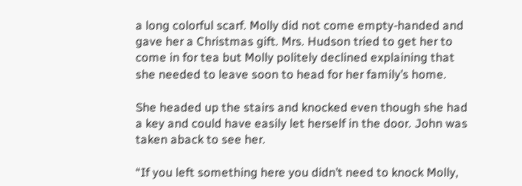a long colorful scarf. Molly did not come empty-handed and gave her a Christmas gift. Mrs. Hudson tried to get her to come in for tea but Molly politely declined explaining that she needed to leave soon to head for her family’s home.

She headed up the stairs and knocked even though she had a key and could have easily let herself in the door. John was taken aback to see her.

“If you left something here you didn’t need to knock Molly,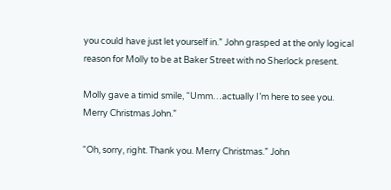you could have just let yourself in.” John grasped at the only logical reason for Molly to be at Baker Street with no Sherlock present.

Molly gave a timid smile, “Umm…actually I’m here to see you. Merry Christmas John.”

“Oh, sorry, right. Thank you. Merry Christmas.” John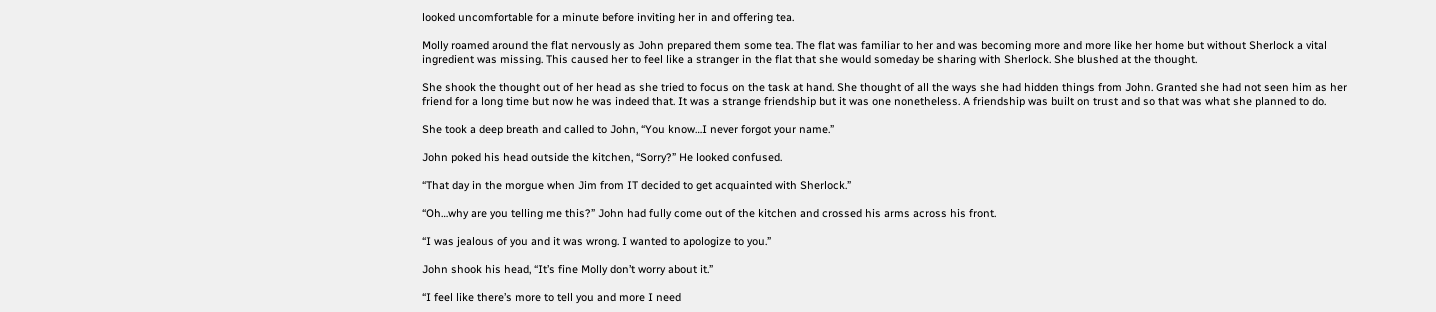looked uncomfortable for a minute before inviting her in and offering tea.

Molly roamed around the flat nervously as John prepared them some tea. The flat was familiar to her and was becoming more and more like her home but without Sherlock a vital ingredient was missing. This caused her to feel like a stranger in the flat that she would someday be sharing with Sherlock. She blushed at the thought.

She shook the thought out of her head as she tried to focus on the task at hand. She thought of all the ways she had hidden things from John. Granted she had not seen him as her friend for a long time but now he was indeed that. It was a strange friendship but it was one nonetheless. A friendship was built on trust and so that was what she planned to do.

She took a deep breath and called to John, “You know…I never forgot your name.”

John poked his head outside the kitchen, “Sorry?” He looked confused.

“That day in the morgue when Jim from IT decided to get acquainted with Sherlock.”

“Oh…why are you telling me this?” John had fully come out of the kitchen and crossed his arms across his front.

“I was jealous of you and it was wrong. I wanted to apologize to you.”

John shook his head, “It’s fine Molly don’t worry about it.”

“I feel like there’s more to tell you and more I need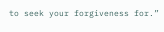to seek your forgiveness for.”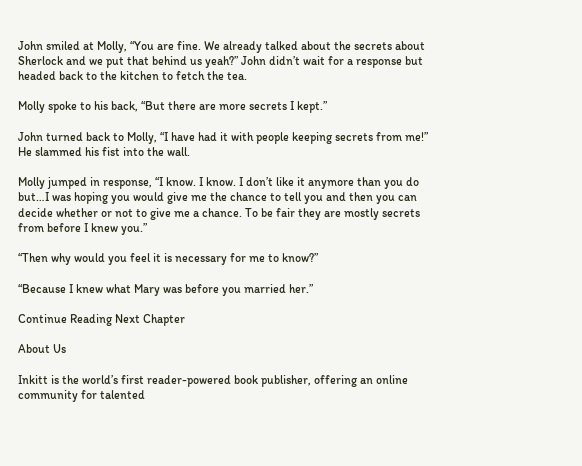John smiled at Molly, “You are fine. We already talked about the secrets about Sherlock and we put that behind us yeah?” John didn’t wait for a response but headed back to the kitchen to fetch the tea.

Molly spoke to his back, “But there are more secrets I kept.”

John turned back to Molly, “I have had it with people keeping secrets from me!” He slammed his fist into the wall.

Molly jumped in response, “I know. I know. I don’t like it anymore than you do but…I was hoping you would give me the chance to tell you and then you can decide whether or not to give me a chance. To be fair they are mostly secrets from before I knew you.”

“Then why would you feel it is necessary for me to know?”

“Because I knew what Mary was before you married her.”

Continue Reading Next Chapter

About Us

Inkitt is the world’s first reader-powered book publisher, offering an online community for talented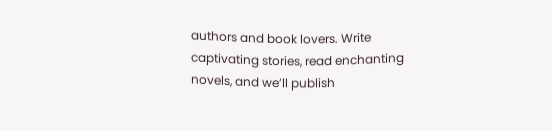authors and book lovers. Write captivating stories, read enchanting novels, and we’ll publish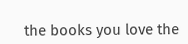the books you love the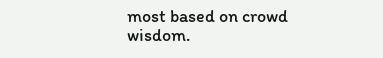most based on crowd wisdom.